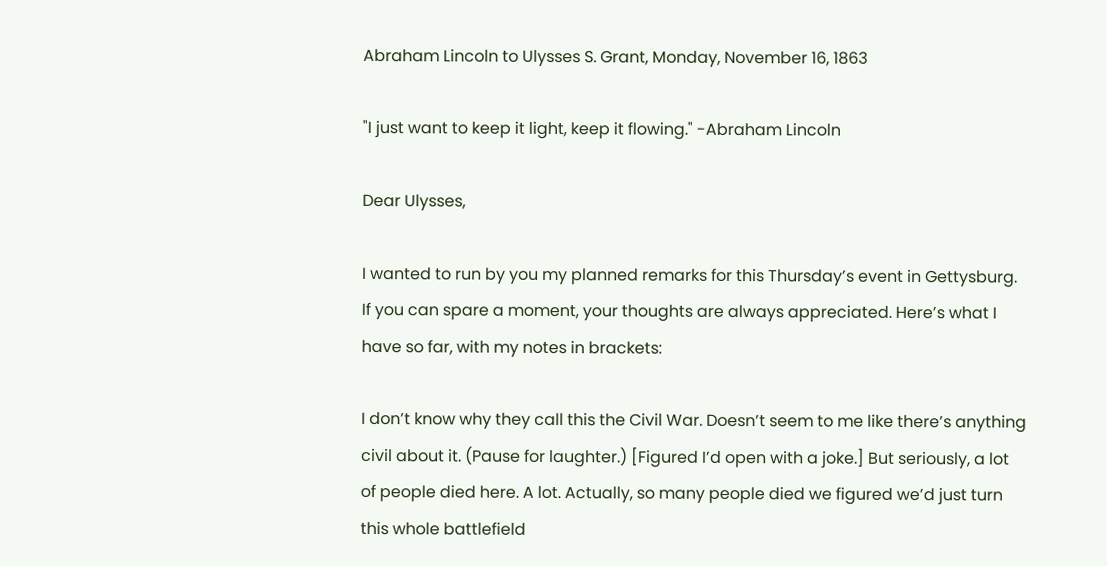Abraham Lincoln to Ulysses S. Grant, Monday, November 16, 1863

"I just want to keep it light, keep it flowing." -Abraham Lincoln

Dear Ulysses,

I wanted to run by you my planned remarks for this Thursday’s event in Gettysburg. If you can spare a moment, your thoughts are always appreciated. Here’s what I have so far, with my notes in brackets:

I don’t know why they call this the Civil War. Doesn’t seem to me like there’s anything civil about it. (Pause for laughter.) [Figured I’d open with a joke.] But seriously, a lot of people died here. A lot. Actually, so many people died we figured we’d just turn this whole battlefield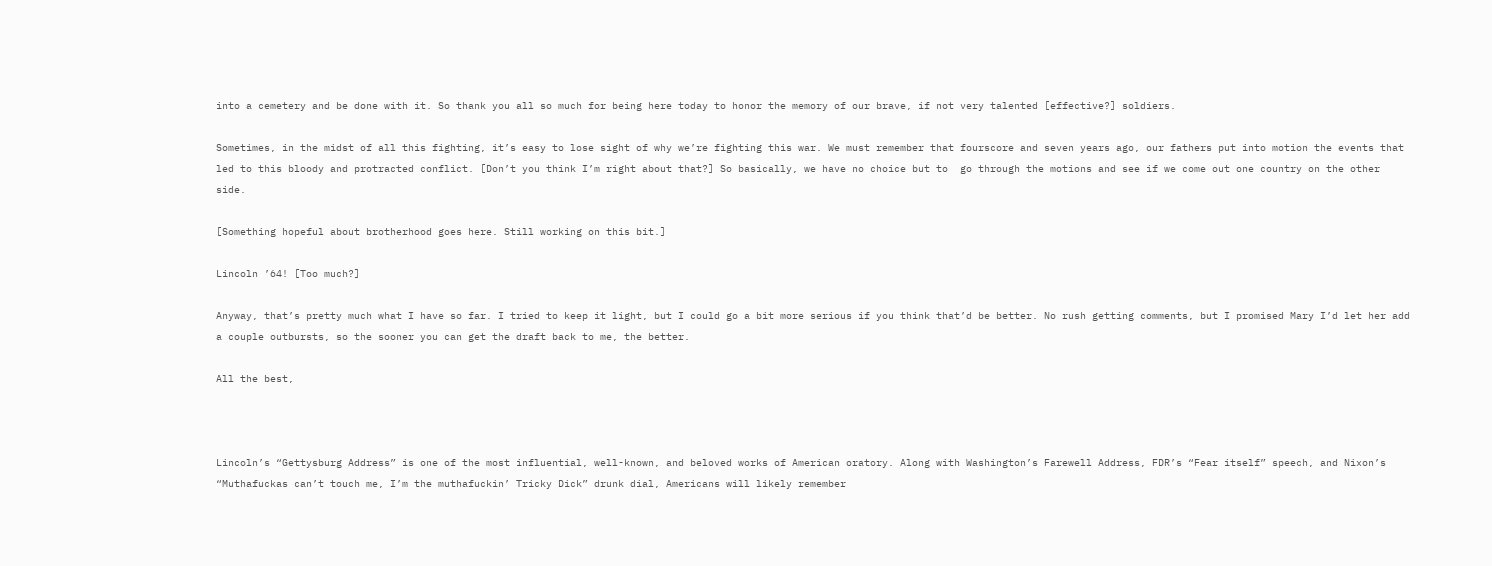into a cemetery and be done with it. So thank you all so much for being here today to honor the memory of our brave, if not very talented [effective?] soldiers.

Sometimes, in the midst of all this fighting, it’s easy to lose sight of why we’re fighting this war. We must remember that fourscore and seven years ago, our fathers put into motion the events that led to this bloody and protracted conflict. [Don’t you think I’m right about that?] So basically, we have no choice but to  go through the motions and see if we come out one country on the other side.

[Something hopeful about brotherhood goes here. Still working on this bit.]

Lincoln ’64! [Too much?]

Anyway, that’s pretty much what I have so far. I tried to keep it light, but I could go a bit more serious if you think that’d be better. No rush getting comments, but I promised Mary I’d let her add a couple outbursts, so the sooner you can get the draft back to me, the better.

All the best,



Lincoln’s “Gettysburg Address” is one of the most influential, well-known, and beloved works of American oratory. Along with Washington’s Farewell Address, FDR’s “Fear itself” speech, and Nixon’s “Muthafuckas can’t touch me, I’m the muthafuckin’ Tricky Dick” drunk dial, Americans will likely remember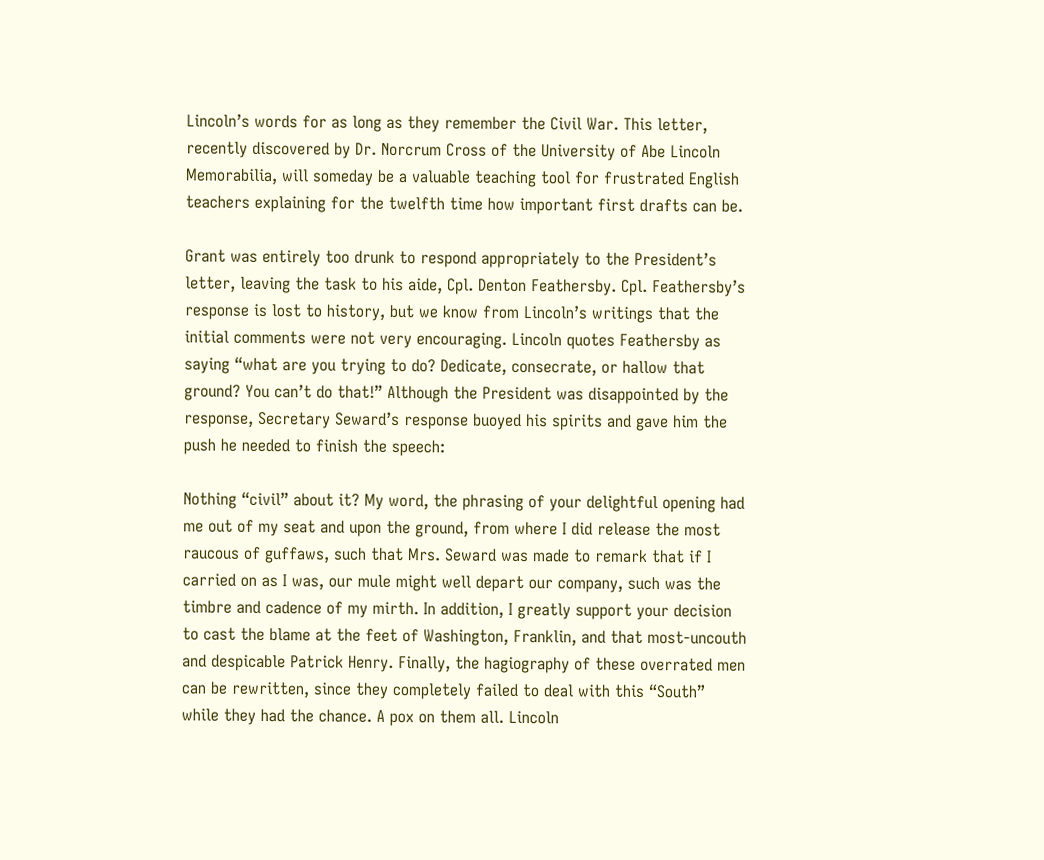Lincoln’s words for as long as they remember the Civil War. This letter, recently discovered by Dr. Norcrum Cross of the University of Abe Lincoln Memorabilia, will someday be a valuable teaching tool for frustrated English teachers explaining for the twelfth time how important first drafts can be.

Grant was entirely too drunk to respond appropriately to the President’s letter, leaving the task to his aide, Cpl. Denton Feathersby. Cpl. Feathersby’s response is lost to history, but we know from Lincoln’s writings that the initial comments were not very encouraging. Lincoln quotes Feathersby as saying “what are you trying to do? Dedicate, consecrate, or hallow that ground? You can’t do that!” Although the President was disappointed by the response, Secretary Seward’s response buoyed his spirits and gave him the push he needed to finish the speech:

Nothing “civil” about it? My word, the phrasing of your delightful opening had me out of my seat and upon the ground, from where I did release the most raucous of guffaws, such that Mrs. Seward was made to remark that if I carried on as I was, our mule might well depart our company, such was the timbre and cadence of my mirth. In addition, I greatly support your decision to cast the blame at the feet of Washington, Franklin, and that most-uncouth and despicable Patrick Henry. Finally, the hagiography of these overrated men can be rewritten, since they completely failed to deal with this “South” while they had the chance. A pox on them all. Lincoln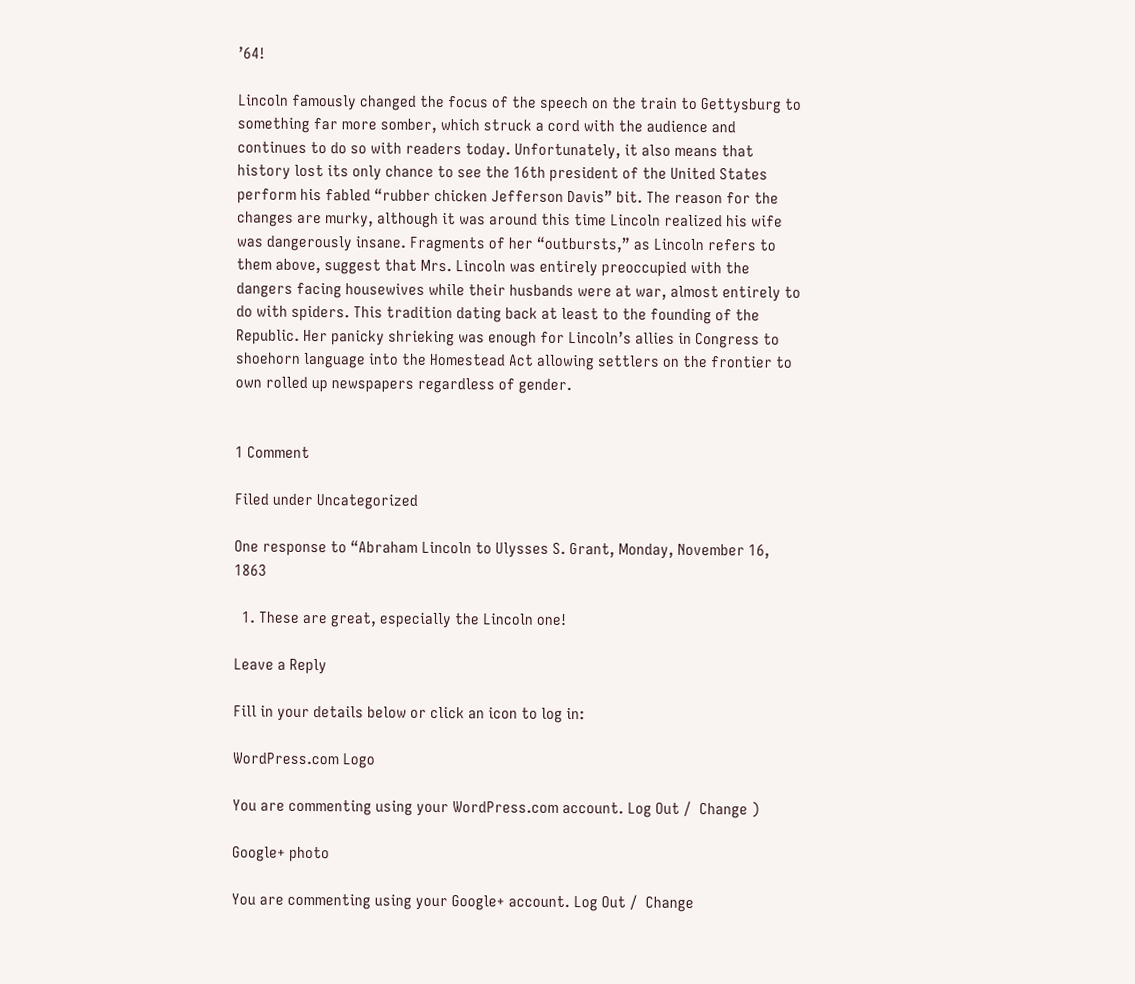’64!

Lincoln famously changed the focus of the speech on the train to Gettysburg to something far more somber, which struck a cord with the audience and continues to do so with readers today. Unfortunately, it also means that history lost its only chance to see the 16th president of the United States perform his fabled “rubber chicken Jefferson Davis” bit. The reason for the changes are murky, although it was around this time Lincoln realized his wife was dangerously insane. Fragments of her “outbursts,” as Lincoln refers to them above, suggest that Mrs. Lincoln was entirely preoccupied with the dangers facing housewives while their husbands were at war, almost entirely to do with spiders. This tradition dating back at least to the founding of the Republic. Her panicky shrieking was enough for Lincoln’s allies in Congress to shoehorn language into the Homestead Act allowing settlers on the frontier to own rolled up newspapers regardless of gender.


1 Comment

Filed under Uncategorized

One response to “Abraham Lincoln to Ulysses S. Grant, Monday, November 16, 1863

  1. These are great, especially the Lincoln one!

Leave a Reply

Fill in your details below or click an icon to log in:

WordPress.com Logo

You are commenting using your WordPress.com account. Log Out /  Change )

Google+ photo

You are commenting using your Google+ account. Log Out /  Change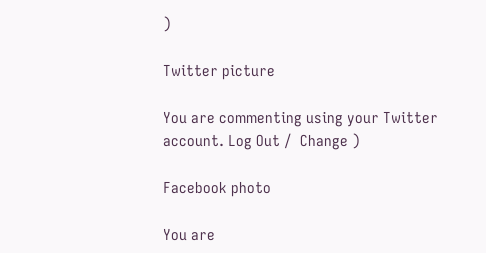)

Twitter picture

You are commenting using your Twitter account. Log Out /  Change )

Facebook photo

You are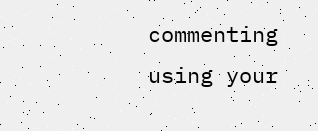commenting using your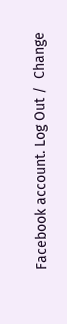Facebook account. Log Out /  Change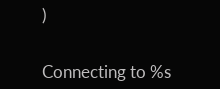)


Connecting to %s